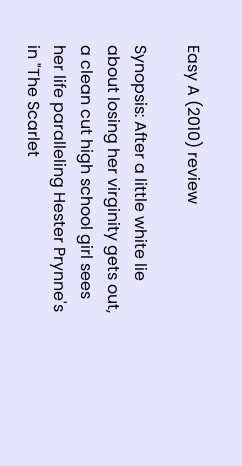Easy A (2010) review

Synopsis: After a little white lie about losing her virginity gets out, a clean cut high school girl sees her life paralleling Hester Prynne's in "The Scarlet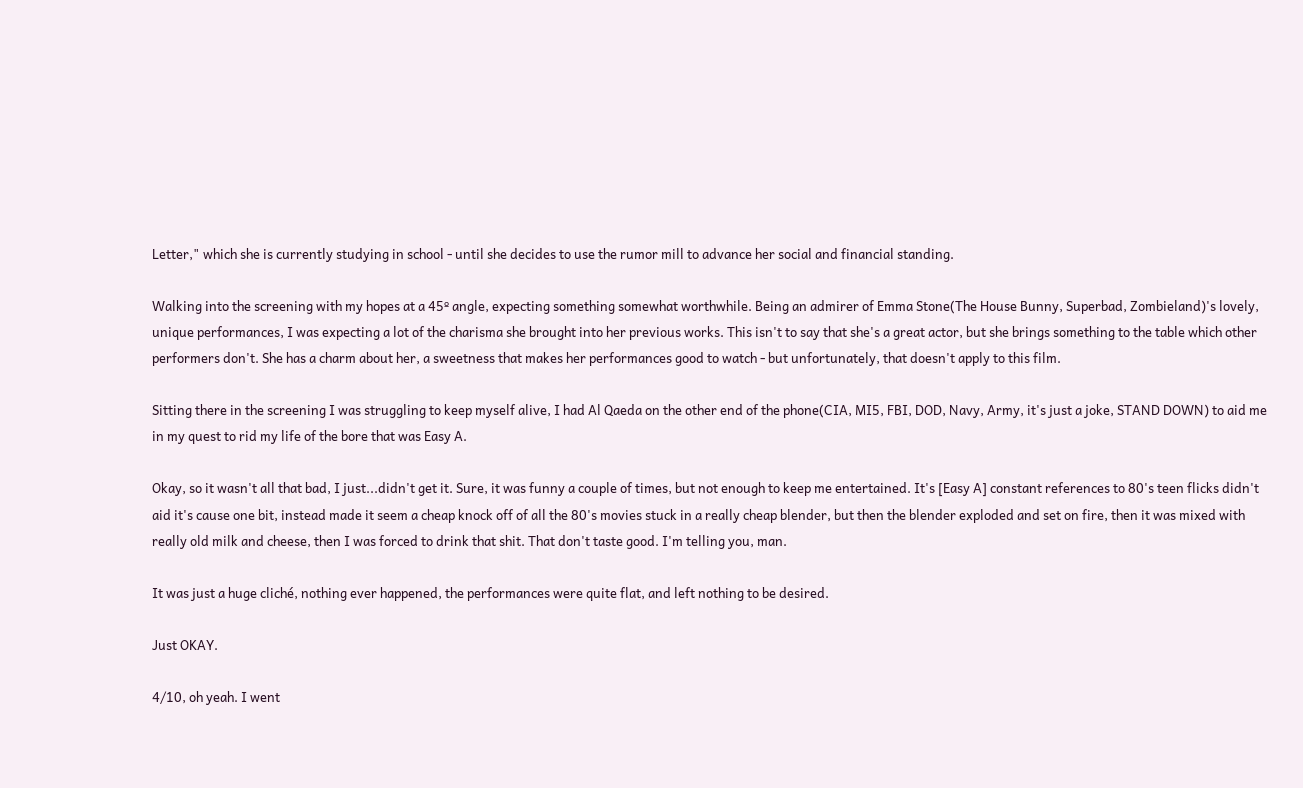Letter," which she is currently studying in school - until she decides to use the rumor mill to advance her social and financial standing.

Walking into the screening with my hopes at a 45º angle, expecting something somewhat worthwhile. Being an admirer of Emma Stone(The House Bunny, Superbad, Zombieland)'s lovely, unique performances, I was expecting a lot of the charisma she brought into her previous works. This isn't to say that she's a great actor, but she brings something to the table which other performers don't. She has a charm about her, a sweetness that makes her performances good to watch - but unfortunately, that doesn't apply to this film.

Sitting there in the screening I was struggling to keep myself alive, I had Al Qaeda on the other end of the phone(CIA, MI5, FBI, DOD, Navy, Army, it's just a joke, STAND DOWN) to aid me in my quest to rid my life of the bore that was Easy A.

Okay, so it wasn't all that bad, I just...didn't get it. Sure, it was funny a couple of times, but not enough to keep me entertained. It's [Easy A] constant references to 80's teen flicks didn't aid it's cause one bit, instead made it seem a cheap knock off of all the 80's movies stuck in a really cheap blender, but then the blender exploded and set on fire, then it was mixed with really old milk and cheese, then I was forced to drink that shit. That don't taste good. I'm telling you, man.

It was just a huge cliché, nothing ever happened, the performances were quite flat, and left nothing to be desired.

Just OKAY.

4/10, oh yeah. I went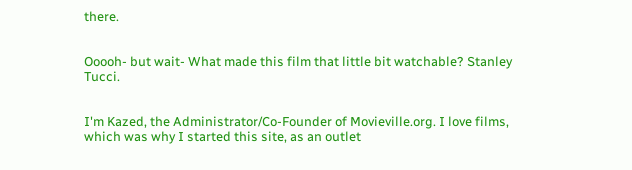there.


Ooooh- but wait- What made this film that little bit watchable? Stanley Tucci.


I'm Kazed, the Administrator/Co-Founder of Movieville.org. I love films, which was why I started this site, as an outlet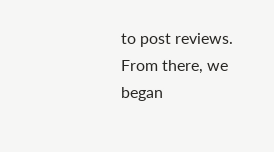to post reviews. From there, we began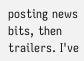posting news bits, then trailers. I've